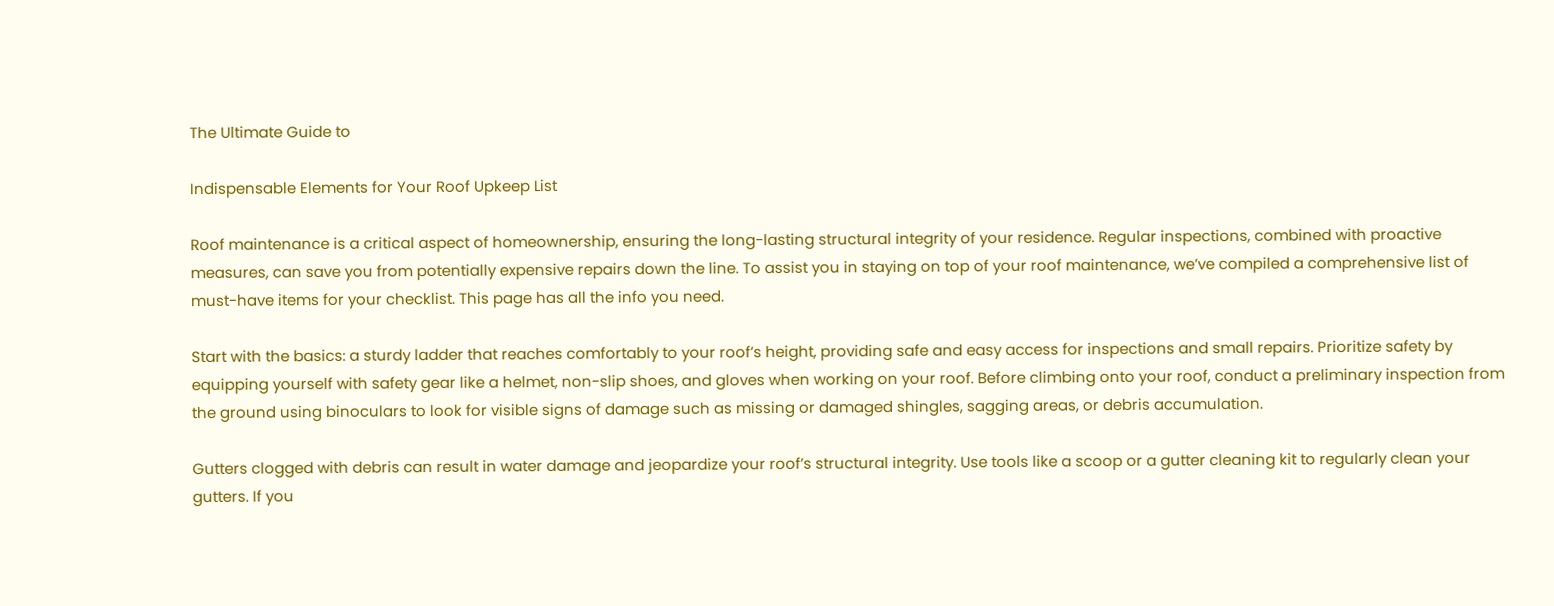The Ultimate Guide to

Indispensable Elements for Your Roof Upkeep List

Roof maintenance is a critical aspect of homeownership, ensuring the long-lasting structural integrity of your residence. Regular inspections, combined with proactive measures, can save you from potentially expensive repairs down the line. To assist you in staying on top of your roof maintenance, we’ve compiled a comprehensive list of must-have items for your checklist. This page has all the info you need.

Start with the basics: a sturdy ladder that reaches comfortably to your roof’s height, providing safe and easy access for inspections and small repairs. Prioritize safety by equipping yourself with safety gear like a helmet, non-slip shoes, and gloves when working on your roof. Before climbing onto your roof, conduct a preliminary inspection from the ground using binoculars to look for visible signs of damage such as missing or damaged shingles, sagging areas, or debris accumulation.

Gutters clogged with debris can result in water damage and jeopardize your roof’s structural integrity. Use tools like a scoop or a gutter cleaning kit to regularly clean your gutters. If you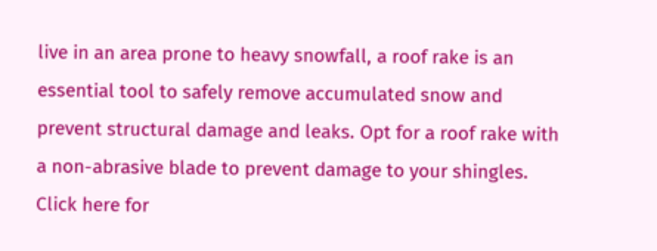live in an area prone to heavy snowfall, a roof rake is an essential tool to safely remove accumulated snow and prevent structural damage and leaks. Opt for a roof rake with a non-abrasive blade to prevent damage to your shingles. Click here for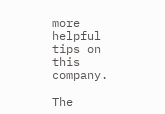more helpful tips on this company.

The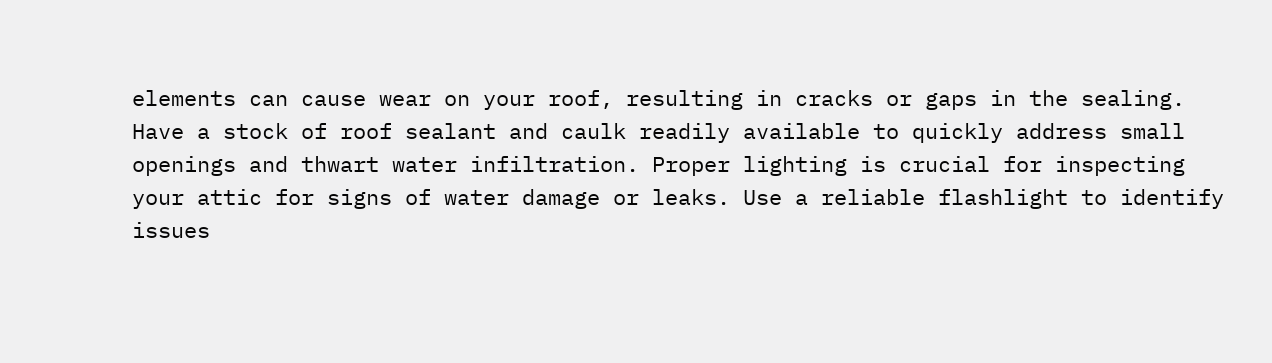elements can cause wear on your roof, resulting in cracks or gaps in the sealing. Have a stock of roof sealant and caulk readily available to quickly address small openings and thwart water infiltration. Proper lighting is crucial for inspecting your attic for signs of water damage or leaks. Use a reliable flashlight to identify issues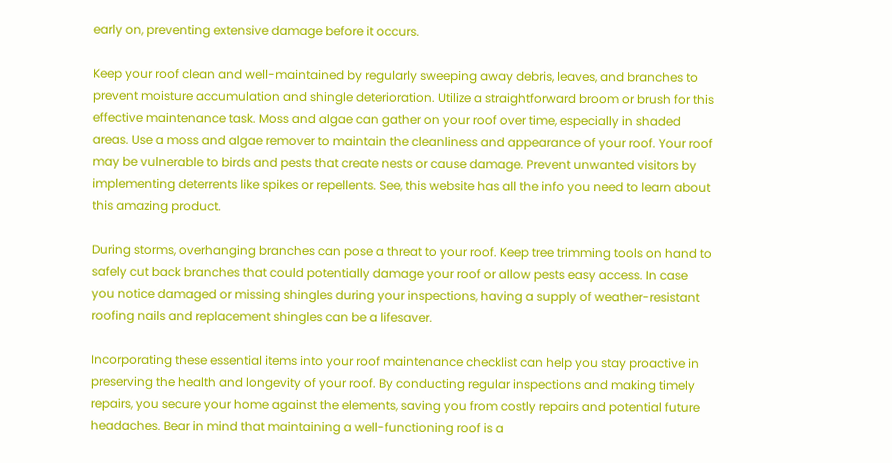early on, preventing extensive damage before it occurs.

Keep your roof clean and well-maintained by regularly sweeping away debris, leaves, and branches to prevent moisture accumulation and shingle deterioration. Utilize a straightforward broom or brush for this effective maintenance task. Moss and algae can gather on your roof over time, especially in shaded areas. Use a moss and algae remover to maintain the cleanliness and appearance of your roof. Your roof may be vulnerable to birds and pests that create nests or cause damage. Prevent unwanted visitors by implementing deterrents like spikes or repellents. See, this website has all the info you need to learn about this amazing product.

During storms, overhanging branches can pose a threat to your roof. Keep tree trimming tools on hand to safely cut back branches that could potentially damage your roof or allow pests easy access. In case you notice damaged or missing shingles during your inspections, having a supply of weather-resistant roofing nails and replacement shingles can be a lifesaver.

Incorporating these essential items into your roof maintenance checklist can help you stay proactive in preserving the health and longevity of your roof. By conducting regular inspections and making timely repairs, you secure your home against the elements, saving you from costly repairs and potential future headaches. Bear in mind that maintaining a well-functioning roof is a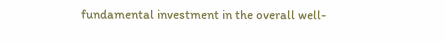fundamental investment in the overall well-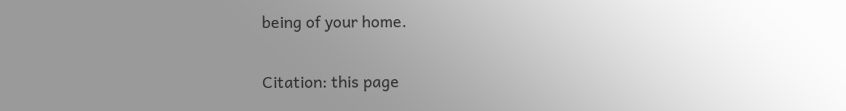being of your home.

Citation: this page